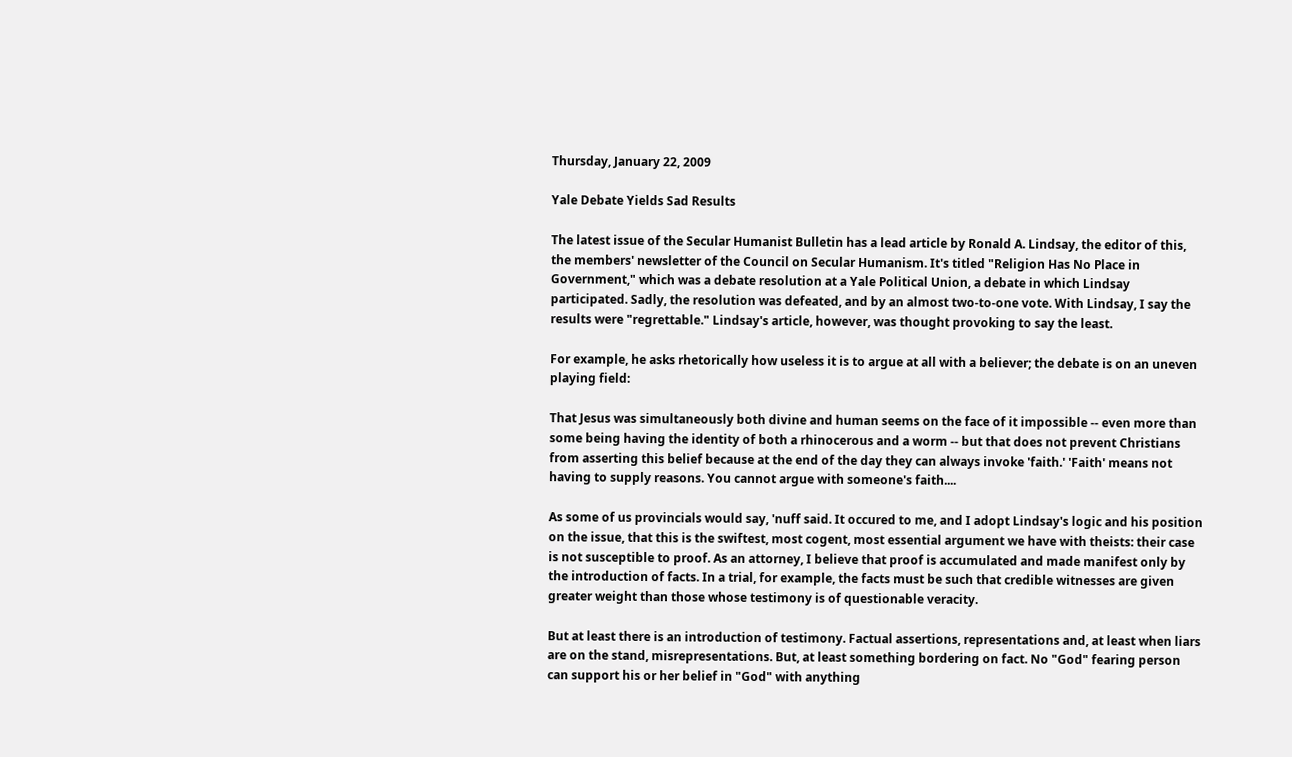Thursday, January 22, 2009

Yale Debate Yields Sad Results

The latest issue of the Secular Humanist Bulletin has a lead article by Ronald A. Lindsay, the editor of this, the members' newsletter of the Council on Secular Humanism. It's titled "Religion Has No Place in Government," which was a debate resolution at a Yale Political Union, a debate in which Lindsay participated. Sadly, the resolution was defeated, and by an almost two-to-one vote. With Lindsay, I say the results were "regrettable." Lindsay's article, however, was thought provoking to say the least.

For example, he asks rhetorically how useless it is to argue at all with a believer; the debate is on an uneven playing field:

That Jesus was simultaneously both divine and human seems on the face of it impossible -- even more than some being having the identity of both a rhinocerous and a worm -- but that does not prevent Christians from asserting this belief because at the end of the day they can always invoke 'faith.' 'Faith' means not having to supply reasons. You cannot argue with someone's faith....

As some of us provincials would say, 'nuff said. It occured to me, and I adopt Lindsay's logic and his position on the issue, that this is the swiftest, most cogent, most essential argument we have with theists: their case is not susceptible to proof. As an attorney, I believe that proof is accumulated and made manifest only by the introduction of facts. In a trial, for example, the facts must be such that credible witnesses are given greater weight than those whose testimony is of questionable veracity.

But at least there is an introduction of testimony. Factual assertions, representations and, at least when liars are on the stand, misrepresentations. But, at least something bordering on fact. No "God" fearing person can support his or her belief in "God" with anything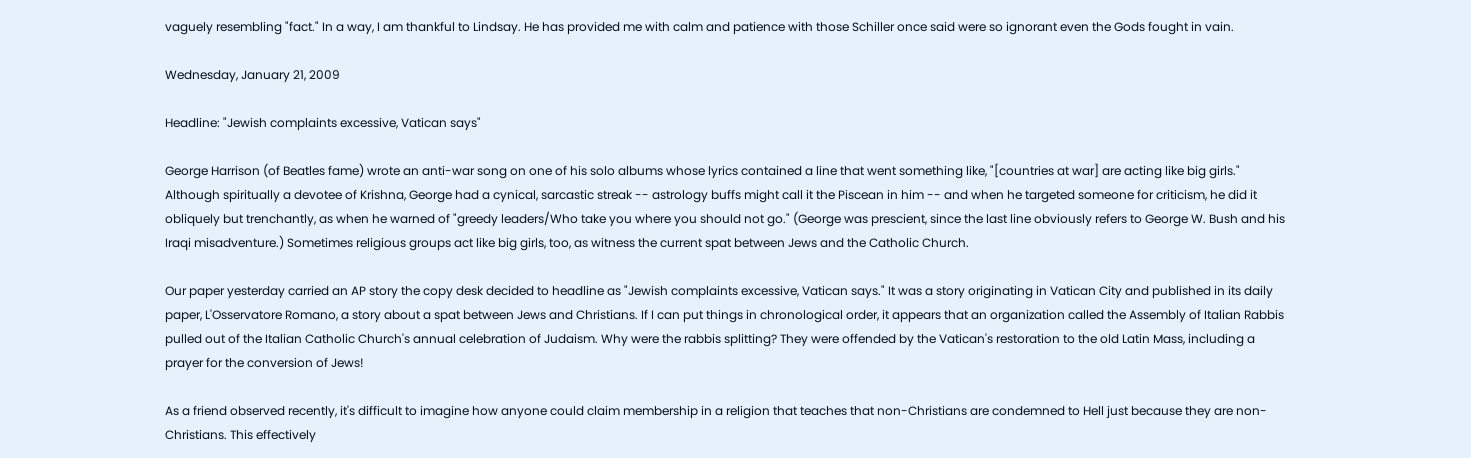vaguely resembling "fact." In a way, I am thankful to Lindsay. He has provided me with calm and patience with those Schiller once said were so ignorant even the Gods fought in vain.

Wednesday, January 21, 2009

Headline: "Jewish complaints excessive, Vatican says"

George Harrison (of Beatles fame) wrote an anti-war song on one of his solo albums whose lyrics contained a line that went something like, "[countries at war] are acting like big girls." Although spiritually a devotee of Krishna, George had a cynical, sarcastic streak -- astrology buffs might call it the Piscean in him -- and when he targeted someone for criticism, he did it obliquely but trenchantly, as when he warned of "greedy leaders/Who take you where you should not go." (George was prescient, since the last line obviously refers to George W. Bush and his Iraqi misadventure.) Sometimes religious groups act like big girls, too, as witness the current spat between Jews and the Catholic Church.

Our paper yesterday carried an AP story the copy desk decided to headline as "Jewish complaints excessive, Vatican says." It was a story originating in Vatican City and published in its daily paper, L'Osservatore Romano, a story about a spat between Jews and Christians. If I can put things in chronological order, it appears that an organization called the Assembly of Italian Rabbis pulled out of the Italian Catholic Church's annual celebration of Judaism. Why were the rabbis splitting? They were offended by the Vatican's restoration to the old Latin Mass, including a prayer for the conversion of Jews!

As a friend observed recently, it's difficult to imagine how anyone could claim membership in a religion that teaches that non-Christians are condemned to Hell just because they are non-Christians. This effectively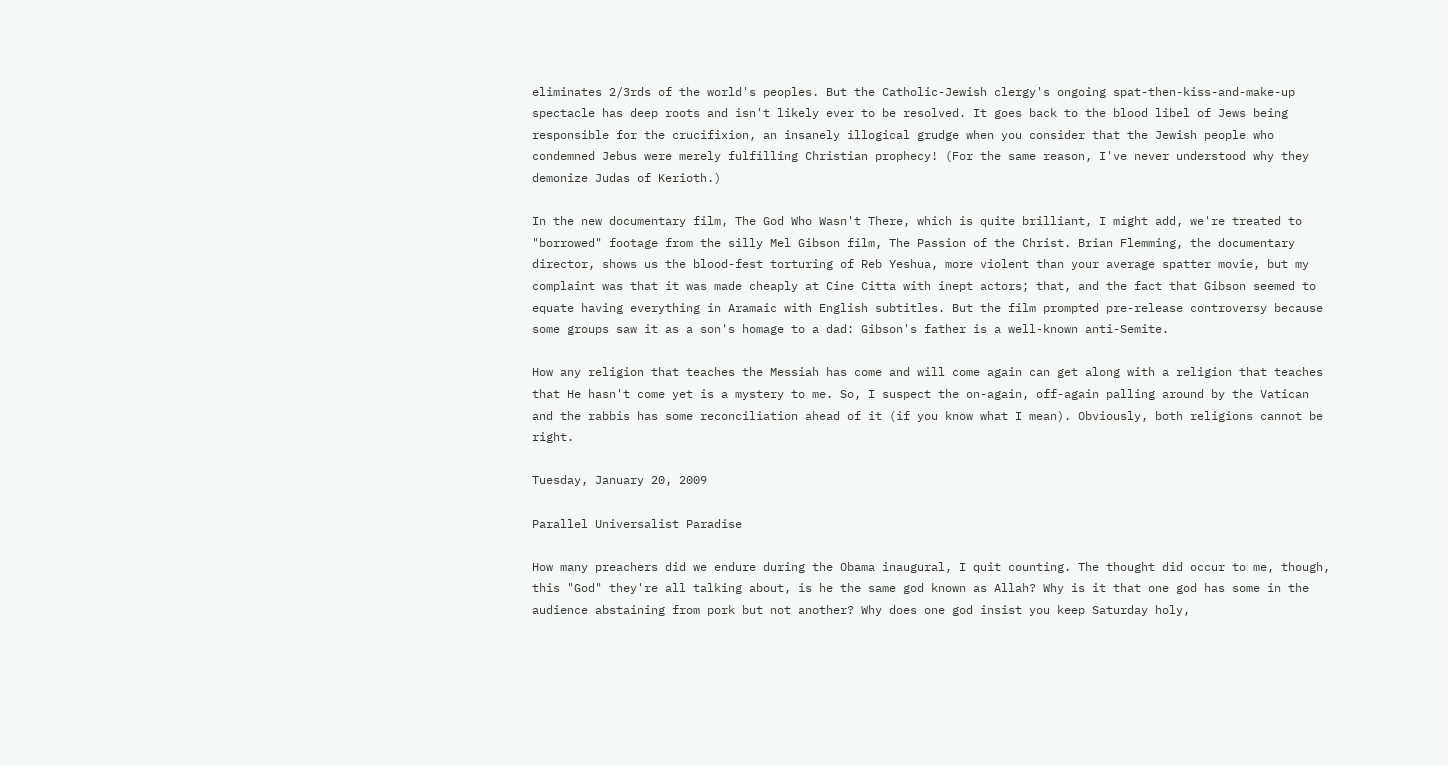eliminates 2/3rds of the world's peoples. But the Catholic-Jewish clergy's ongoing spat-then-kiss-and-make-up spectacle has deep roots and isn't likely ever to be resolved. It goes back to the blood libel of Jews being responsible for the crucifixion, an insanely illogical grudge when you consider that the Jewish people who condemned Jebus were merely fulfilling Christian prophecy! (For the same reason, I've never understood why they demonize Judas of Kerioth.)

In the new documentary film, The God Who Wasn't There, which is quite brilliant, I might add, we're treated to "borrowed" footage from the silly Mel Gibson film, The Passion of the Christ. Brian Flemming, the documentary director, shows us the blood-fest torturing of Reb Yeshua, more violent than your average spatter movie, but my complaint was that it was made cheaply at Cine Citta with inept actors; that, and the fact that Gibson seemed to equate having everything in Aramaic with English subtitles. But the film prompted pre-release controversy because some groups saw it as a son's homage to a dad: Gibson's father is a well-known anti-Semite.

How any religion that teaches the Messiah has come and will come again can get along with a religion that teaches that He hasn't come yet is a mystery to me. So, I suspect the on-again, off-again palling around by the Vatican and the rabbis has some reconciliation ahead of it (if you know what I mean). Obviously, both religions cannot be right.

Tuesday, January 20, 2009

Parallel Universalist Paradise

How many preachers did we endure during the Obama inaugural, I quit counting. The thought did occur to me, though, this "God" they're all talking about, is he the same god known as Allah? Why is it that one god has some in the audience abstaining from pork but not another? Why does one god insist you keep Saturday holy,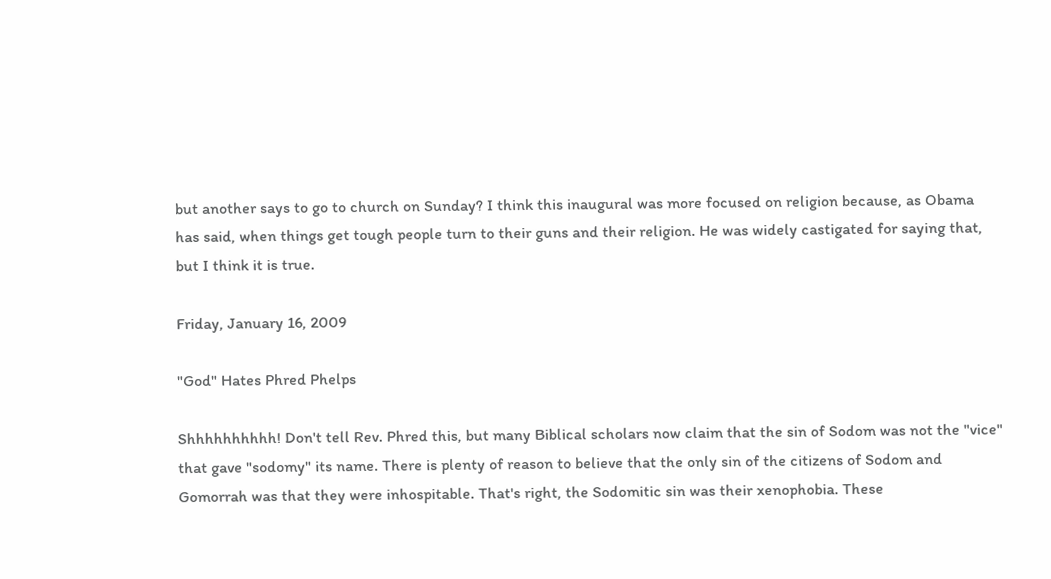but another says to go to church on Sunday? I think this inaugural was more focused on religion because, as Obama has said, when things get tough people turn to their guns and their religion. He was widely castigated for saying that, but I think it is true.

Friday, January 16, 2009

"God" Hates Phred Phelps

Shhhhhhhhhh! Don't tell Rev. Phred this, but many Biblical scholars now claim that the sin of Sodom was not the "vice" that gave "sodomy" its name. There is plenty of reason to believe that the only sin of the citizens of Sodom and Gomorrah was that they were inhospitable. That's right, the Sodomitic sin was their xenophobia. These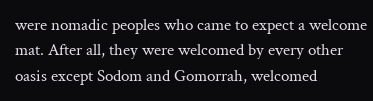were nomadic peoples who came to expect a welcome mat. After all, they were welcomed by every other oasis except Sodom and Gomorrah, welcomed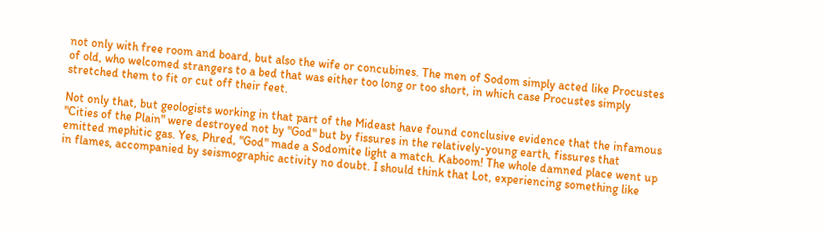not only with free room and board, but also the wife or concubines. The men of Sodom simply acted like Procustes of old, who welcomed strangers to a bed that was either too long or too short, in which case Procustes simply stretched them to fit or cut off their feet.

Not only that, but geologists working in that part of the Mideast have found conclusive evidence that the infamous "Cities of the Plain" were destroyed not by "God" but by fissures in the relatively-young earth, fissures that emitted mephitic gas. Yes, Phred, "God" made a Sodomite light a match. Kaboom! The whole damned place went up in flames, accompanied by seismographic activity no doubt. I should think that Lot, experiencing something like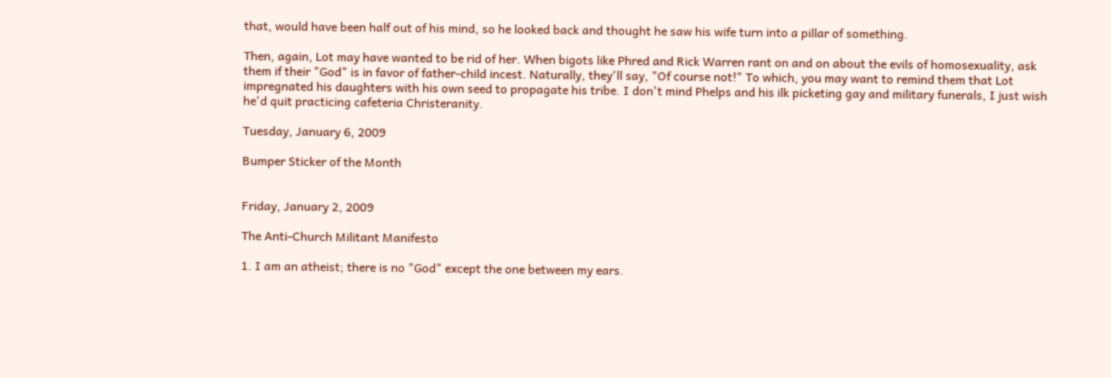that, would have been half out of his mind, so he looked back and thought he saw his wife turn into a pillar of something.

Then, again, Lot may have wanted to be rid of her. When bigots like Phred and Rick Warren rant on and on about the evils of homosexuality, ask them if their "God" is in favor of father-child incest. Naturally, they'll say, "Of course not!" To which, you may want to remind them that Lot impregnated his daughters with his own seed to propagate his tribe. I don't mind Phelps and his ilk picketing gay and military funerals, I just wish he'd quit practicing cafeteria Christeranity.

Tuesday, January 6, 2009

Bumper Sticker of the Month


Friday, January 2, 2009

The Anti-Church Militant Manifesto

1. I am an atheist; there is no "God" except the one between my ears.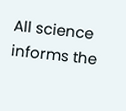All science informs the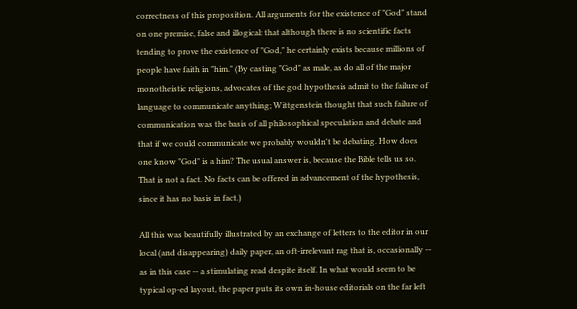correctness of this proposition. All arguments for the existence of "God" stand on one premise, false and illogical: that although there is no scientific facts tending to prove the existence of "God," he certainly exists because millions of people have faith in "him." (By casting "God" as male, as do all of the major monotheistic religions, advocates of the god hypothesis admit to the failure of language to communicate anything; Wittgenstein thought that such failure of communication was the basis of all philosophical speculation and debate and that if we could communicate we probably wouldn't be debating. How does one know "God" is a him? The usual answer is, because the Bible tells us so. That is not a fact. No facts can be offered in advancement of the hypothesis, since it has no basis in fact.)

All this was beautifully illustrated by an exchange of letters to the editor in our local (and disappearing) daily paper, an oft-irrelevant rag that is, occasionally -- as in this case -- a stimulating read despite itself. In what would seem to be typical op-ed layout, the paper puts its own in-house editorials on the far left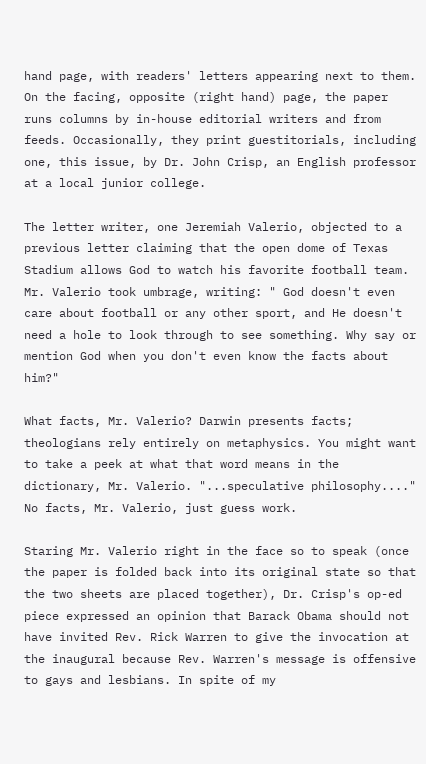hand page, with readers' letters appearing next to them. On the facing, opposite (right hand) page, the paper runs columns by in-house editorial writers and from feeds. Occasionally, they print guestitorials, including one, this issue, by Dr. John Crisp, an English professor at a local junior college.

The letter writer, one Jeremiah Valerio, objected to a previous letter claiming that the open dome of Texas Stadium allows God to watch his favorite football team. Mr. Valerio took umbrage, writing: " God doesn't even care about football or any other sport, and He doesn't need a hole to look through to see something. Why say or mention God when you don't even know the facts about him?"

What facts, Mr. Valerio? Darwin presents facts; theologians rely entirely on metaphysics. You might want to take a peek at what that word means in the dictionary, Mr. Valerio. "...speculative philosophy...." No facts, Mr. Valerio, just guess work.

Staring Mr. Valerio right in the face so to speak (once the paper is folded back into its original state so that the two sheets are placed together), Dr. Crisp's op-ed piece expressed an opinion that Barack Obama should not have invited Rev. Rick Warren to give the invocation at the inaugural because Rev. Warren's message is offensive to gays and lesbians. In spite of my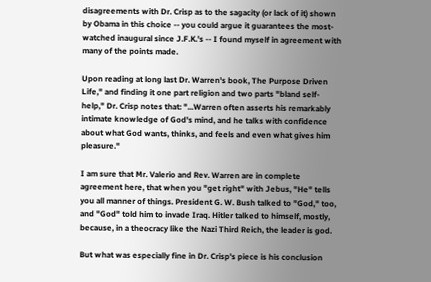disagreements with Dr. Crisp as to the sagacity (or lack of it) shown by Obama in this choice -- you could argue it guarantees the most-watched inaugural since J.F.K.'s -- I found myself in agreement with many of the points made.

Upon reading at long last Dr. Warren's book, The Purpose Driven Life," and finding it one part religion and two parts "bland self-help," Dr. Crisp notes that: "...Warren often asserts his remarkably intimate knowledge of God's mind, and he talks with confidence about what God wants, thinks, and feels and even what gives him pleasure."

I am sure that Mr. Valerio and Rev. Warren are in complete agreement here, that when you "get right" with Jebus, "He" tells you all manner of things. President G. W. Bush talked to "God," too, and "God" told him to invade Iraq. Hitler talked to himself, mostly, because, in a theocracy like the Nazi Third Reich, the leader is god.

But what was especially fine in Dr. Crisp's piece is his conclusion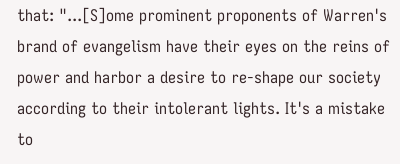that: "...[S]ome prominent proponents of Warren's brand of evangelism have their eyes on the reins of power and harbor a desire to re-shape our society according to their intolerant lights. It's a mistake to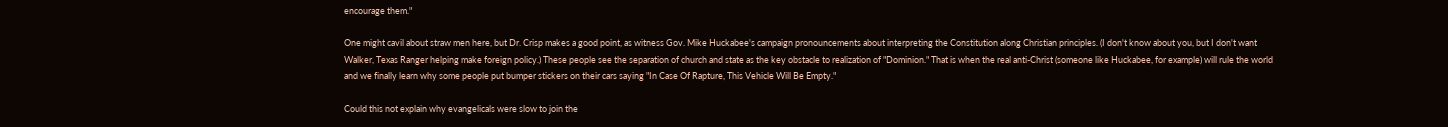encourage them."

One might cavil about straw men here, but Dr. Crisp makes a good point, as witness Gov. Mike Huckabee's campaign pronouncements about interpreting the Constitution along Christian principles. (I don't know about you, but I don't want Walker, Texas Ranger helping make foreign policy.) These people see the separation of church and state as the key obstacle to realization of "Dominion." That is when the real anti-Christ (someone like Huckabee, for example) will rule the world and we finally learn why some people put bumper stickers on their cars saying "In Case Of Rapture, This Vehicle Will Be Empty."

Could this not explain why evangelicals were slow to join the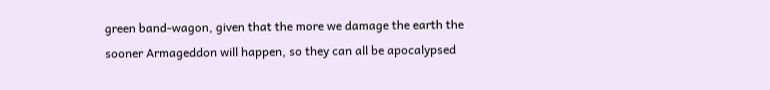green band-wagon, given that the more we damage the earth the sooner Armageddon will happen, so they can all be apocalypsed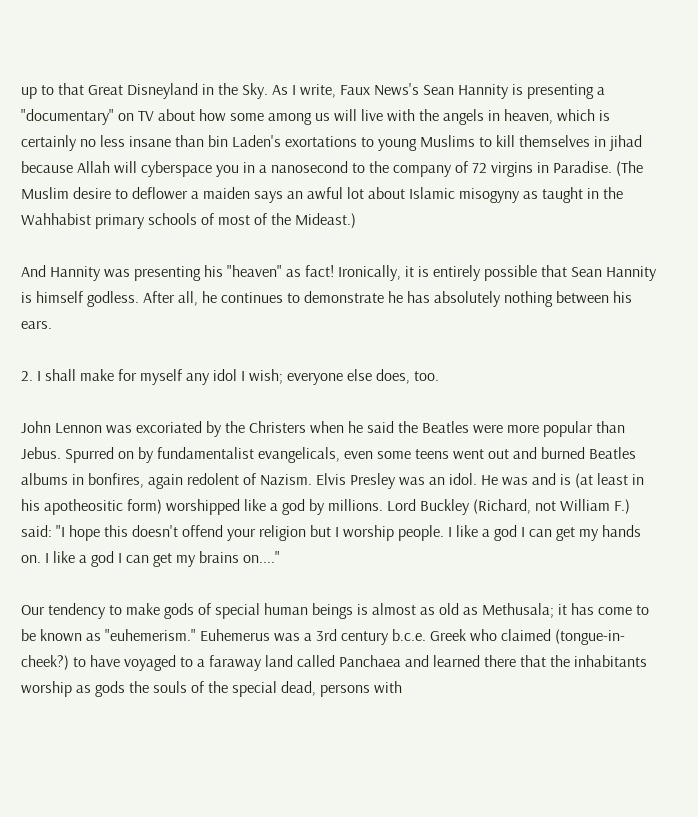up to that Great Disneyland in the Sky. As I write, Faux News's Sean Hannity is presenting a "documentary" on TV about how some among us will live with the angels in heaven, which is certainly no less insane than bin Laden's exortations to young Muslims to kill themselves in jihad because Allah will cyberspace you in a nanosecond to the company of 72 virgins in Paradise. (The Muslim desire to deflower a maiden says an awful lot about Islamic misogyny as taught in the Wahhabist primary schools of most of the Mideast.)

And Hannity was presenting his "heaven" as fact! Ironically, it is entirely possible that Sean Hannity is himself godless. After all, he continues to demonstrate he has absolutely nothing between his ears.

2. I shall make for myself any idol I wish; everyone else does, too.

John Lennon was excoriated by the Christers when he said the Beatles were more popular than Jebus. Spurred on by fundamentalist evangelicals, even some teens went out and burned Beatles albums in bonfires, again redolent of Nazism. Elvis Presley was an idol. He was and is (at least in his apotheositic form) worshipped like a god by millions. Lord Buckley (Richard, not William F.) said: "I hope this doesn't offend your religion but I worship people. I like a god I can get my hands on. I like a god I can get my brains on...."

Our tendency to make gods of special human beings is almost as old as Methusala; it has come to be known as "euhemerism." Euhemerus was a 3rd century b.c.e. Greek who claimed (tongue-in-cheek?) to have voyaged to a faraway land called Panchaea and learned there that the inhabitants worship as gods the souls of the special dead, persons with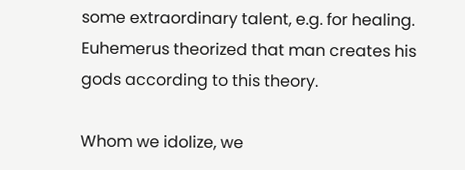some extraordinary talent, e.g. for healing. Euhemerus theorized that man creates his gods according to this theory.

Whom we idolize, we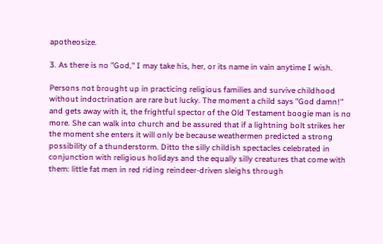apotheosize.

3. As there is no "God," I may take his, her, or its name in vain anytime I wish.

Persons not brought up in practicing religious families and survive childhood without indoctrination are rare but lucky. The moment a child says "God damn!" and gets away with it, the frightful spector of the Old Testament boogie man is no more. She can walk into church and be assured that if a lightning bolt strikes her the moment she enters it will only be because weathermen predicted a strong possibility of a thunderstorm. Ditto the silly childish spectacles celebrated in conjunction with religious holidays and the equally silly creatures that come with them: little fat men in red riding reindeer-driven sleighs through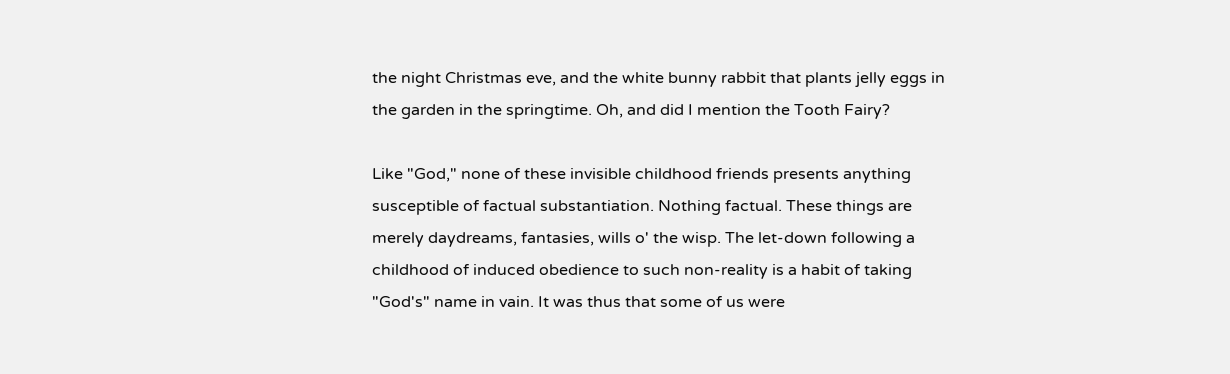the night Christmas eve, and the white bunny rabbit that plants jelly eggs in the garden in the springtime. Oh, and did I mention the Tooth Fairy?

Like "God," none of these invisible childhood friends presents anything susceptible of factual substantiation. Nothing factual. These things are merely daydreams, fantasies, wills o' the wisp. The let-down following a childhood of induced obedience to such non-reality is a habit of taking "God's" name in vain. It was thus that some of us were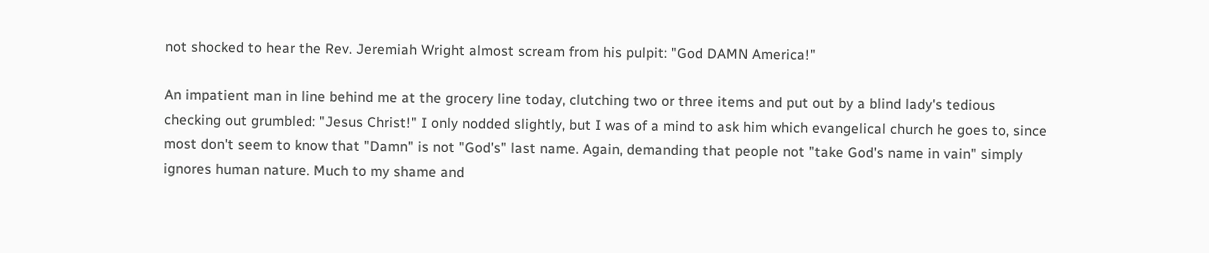not shocked to hear the Rev. Jeremiah Wright almost scream from his pulpit: "God DAMN America!"

An impatient man in line behind me at the grocery line today, clutching two or three items and put out by a blind lady's tedious checking out grumbled: "Jesus Christ!" I only nodded slightly, but I was of a mind to ask him which evangelical church he goes to, since most don't seem to know that "Damn" is not "God's" last name. Again, demanding that people not "take God's name in vain" simply ignores human nature. Much to my shame and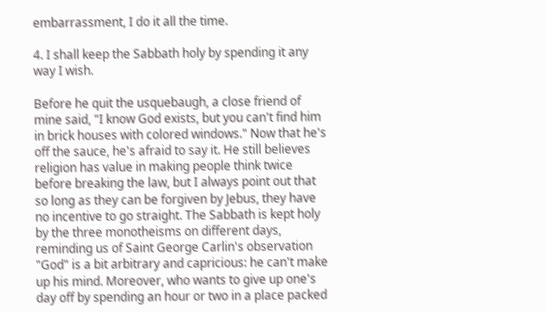embarrassment, I do it all the time.

4. I shall keep the Sabbath holy by spending it any way I wish.

Before he quit the usquebaugh, a close friend of mine said, "I know God exists, but you can't find him in brick houses with colored windows." Now that he's off the sauce, he's afraid to say it. He still believes religion has value in making people think twice before breaking the law, but I always point out that so long as they can be forgiven by Jebus, they have no incentive to go straight. The Sabbath is kept holy by the three monotheisms on different days, reminding us of Saint George Carlin's observation "God" is a bit arbitrary and capricious: he can't make up his mind. Moreover, who wants to give up one's day off by spending an hour or two in a place packed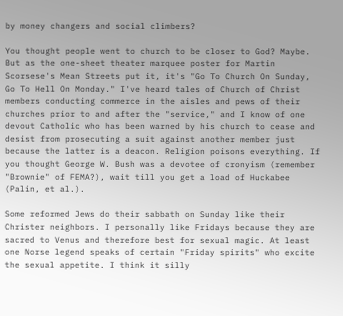by money changers and social climbers?

You thought people went to church to be closer to God? Maybe. But as the one-sheet theater marquee poster for Martin Scorsese's Mean Streets put it, it's "Go To Church On Sunday, Go To Hell On Monday." I've heard tales of Church of Christ members conducting commerce in the aisles and pews of their churches prior to and after the "service," and I know of one devout Catholic who has been warned by his church to cease and desist from prosecuting a suit against another member just because the latter is a deacon. Religion poisons everything. If you thought George W. Bush was a devotee of cronyism (remember "Brownie" of FEMA?), wait till you get a load of Huckabee (Palin, et al.).

Some reformed Jews do their sabbath on Sunday like their Christer neighbors. I personally like Fridays because they are sacred to Venus and therefore best for sexual magic. At least one Norse legend speaks of certain "Friday spirits" who excite the sexual appetite. I think it silly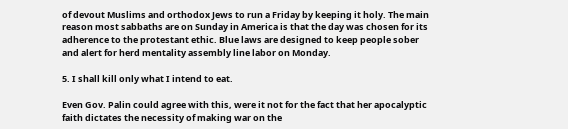of devout Muslims and orthodox Jews to run a Friday by keeping it holy. The main reason most sabbaths are on Sunday in America is that the day was chosen for its adherence to the protestant ethic. Blue laws are designed to keep people sober and alert for herd mentality assembly line labor on Monday.

5. I shall kill only what I intend to eat.

Even Gov. Palin could agree with this, were it not for the fact that her apocalyptic faith dictates the necessity of making war on the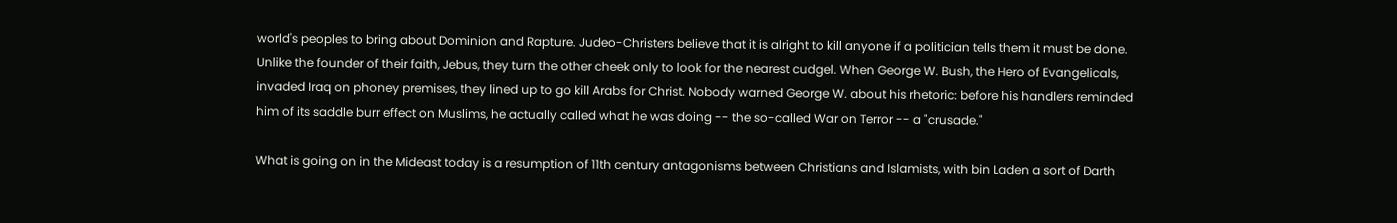world's peoples to bring about Dominion and Rapture. Judeo-Christers believe that it is alright to kill anyone if a politician tells them it must be done. Unlike the founder of their faith, Jebus, they turn the other cheek only to look for the nearest cudgel. When George W. Bush, the Hero of Evangelicals, invaded Iraq on phoney premises, they lined up to go kill Arabs for Christ. Nobody warned George W. about his rhetoric: before his handlers reminded him of its saddle burr effect on Muslims, he actually called what he was doing -- the so-called War on Terror -- a "crusade."

What is going on in the Mideast today is a resumption of 11th century antagonisms between Christians and Islamists, with bin Laden a sort of Darth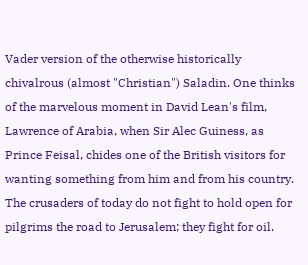Vader version of the otherwise historically chivalrous (almost "Christian") Saladin. One thinks of the marvelous moment in David Lean's film, Lawrence of Arabia, when Sir Alec Guiness, as Prince Feisal, chides one of the British visitors for wanting something from him and from his country. The crusaders of today do not fight to hold open for pilgrims the road to Jerusalem; they fight for oil.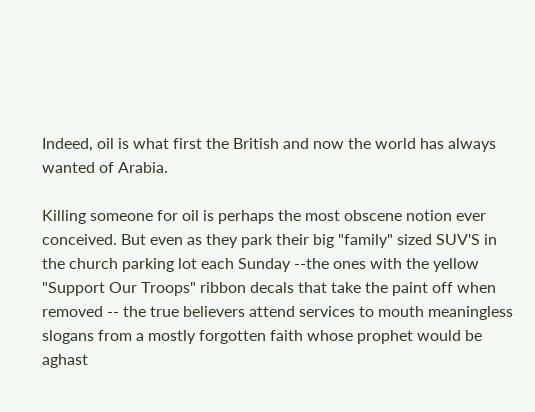Indeed, oil is what first the British and now the world has always wanted of Arabia.

Killing someone for oil is perhaps the most obscene notion ever conceived. But even as they park their big "family" sized SUV'S in the church parking lot each Sunday --the ones with the yellow "Support Our Troops" ribbon decals that take the paint off when removed -- the true believers attend services to mouth meaningless slogans from a mostly forgotten faith whose prophet would be aghast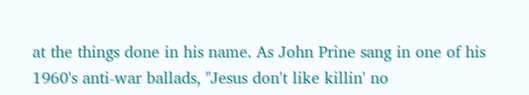at the things done in his name. As John Prine sang in one of his 1960's anti-war ballads, "Jesus don't like killin' no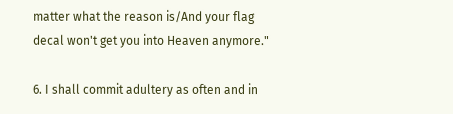matter what the reason is/And your flag decal won't get you into Heaven anymore."

6. I shall commit adultery as often and in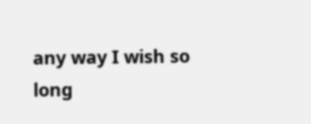any way I wish so long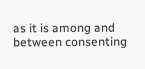as it is among and between consenting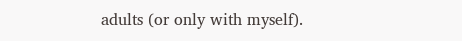adults (or only with myself).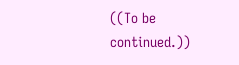((To be continued.))